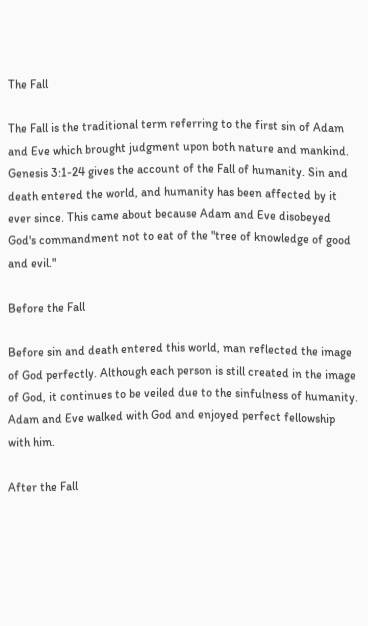The Fall

The Fall is the traditional term referring to the first sin of Adam and Eve which brought judgment upon both nature and mankind. Genesis 3:1-24 gives the account of the Fall of humanity. Sin and death entered the world, and humanity has been affected by it ever since. This came about because Adam and Eve disobeyed God's commandment not to eat of the "tree of knowledge of good and evil."

Before the Fall

Before sin and death entered this world, man reflected the image of God perfectly. Although each person is still created in the image of God, it continues to be veiled due to the sinfulness of humanity. Adam and Eve walked with God and enjoyed perfect fellowship with him.

After the Fall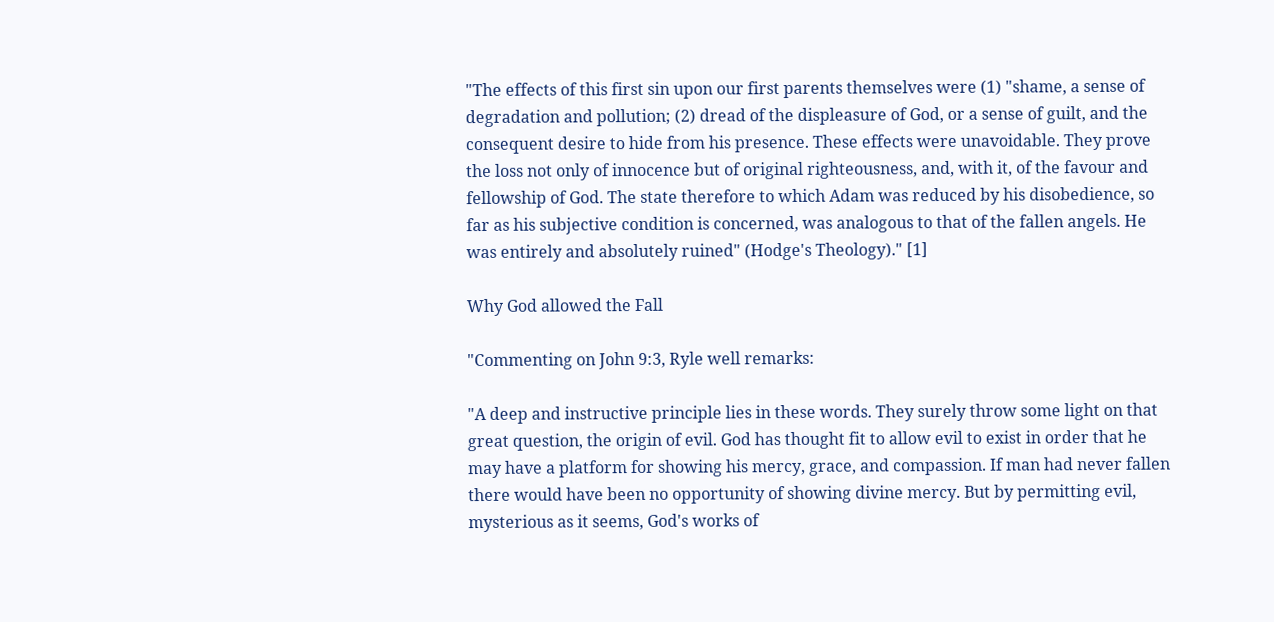"The effects of this first sin upon our first parents themselves were (1) "shame, a sense of degradation and pollution; (2) dread of the displeasure of God, or a sense of guilt, and the consequent desire to hide from his presence. These effects were unavoidable. They prove the loss not only of innocence but of original righteousness, and, with it, of the favour and fellowship of God. The state therefore to which Adam was reduced by his disobedience, so far as his subjective condition is concerned, was analogous to that of the fallen angels. He was entirely and absolutely ruined" (Hodge's Theology)." [1]

Why God allowed the Fall

"Commenting on John 9:3, Ryle well remarks:

"A deep and instructive principle lies in these words. They surely throw some light on that great question, the origin of evil. God has thought fit to allow evil to exist in order that he may have a platform for showing his mercy, grace, and compassion. If man had never fallen there would have been no opportunity of showing divine mercy. But by permitting evil, mysterious as it seems, God's works of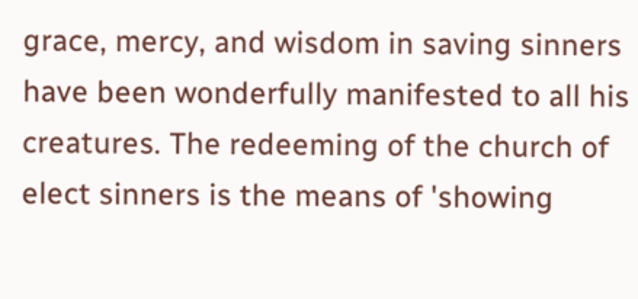grace, mercy, and wisdom in saving sinners have been wonderfully manifested to all his creatures. The redeeming of the church of elect sinners is the means of 'showing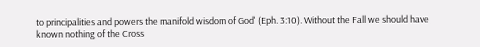to principalities and powers the manifold wisdom of God' (Eph. 3:10). Without the Fall we should have known nothing of the Cross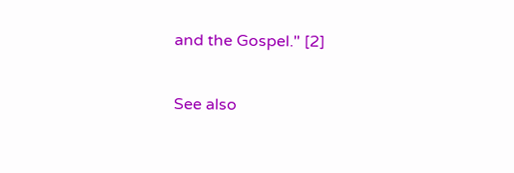and the Gospel." [2]

See also